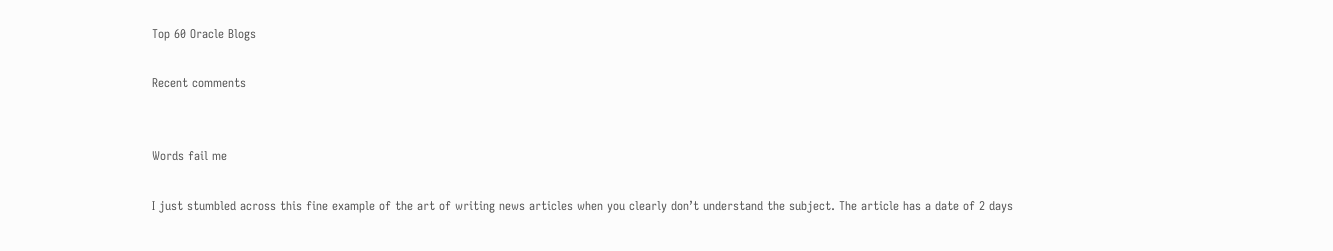Top 60 Oracle Blogs

Recent comments


Words fail me

I just stumbled across this fine example of the art of writing news articles when you clearly don’t understand the subject. The article has a date of 2 days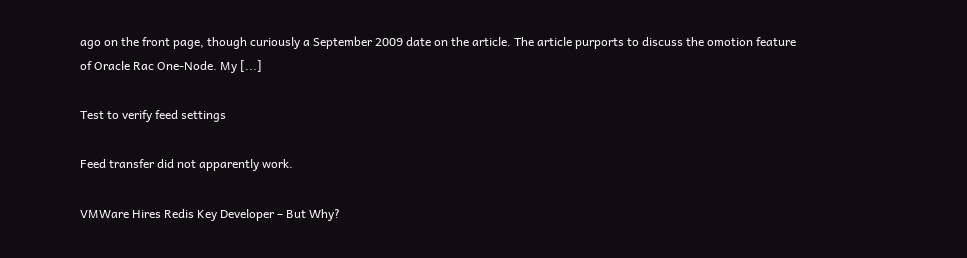ago on the front page, though curiously a September 2009 date on the article. The article purports to discuss the omotion feature of Oracle Rac One-Node. My [...]

Test to verify feed settings

Feed transfer did not apparently work.

VMWare Hires Redis Key Developer – But Why?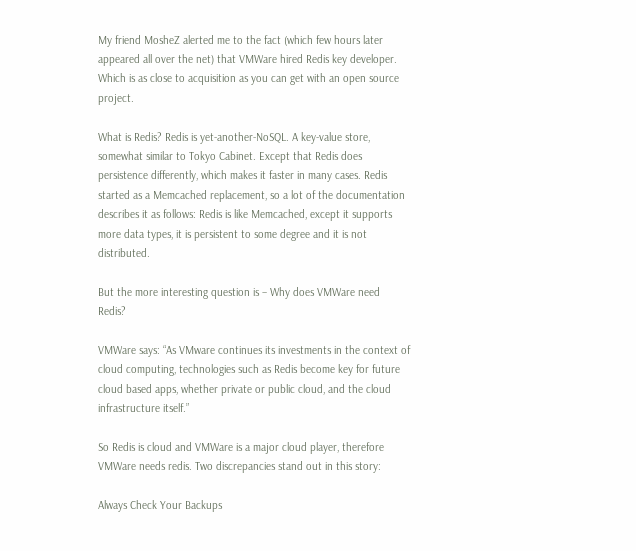My friend MosheZ alerted me to the fact (which few hours later appeared all over the net) that VMWare hired Redis key developer. Which is as close to acquisition as you can get with an open source project.

What is Redis? Redis is yet-another-NoSQL. A key-value store, somewhat similar to Tokyo Cabinet. Except that Redis does persistence differently, which makes it faster in many cases. Redis started as a Memcached replacement, so a lot of the documentation describes it as follows: Redis is like Memcached, except it supports more data types, it is persistent to some degree and it is not distributed.

But the more interesting question is – Why does VMWare need Redis?

VMWare says: “As VMware continues its investments in the context of cloud computing, technologies such as Redis become key for future cloud based apps, whether private or public cloud, and the cloud infrastructure itself.”

So Redis is cloud and VMWare is a major cloud player, therefore VMWare needs redis. Two discrepancies stand out in this story:

Always Check Your Backups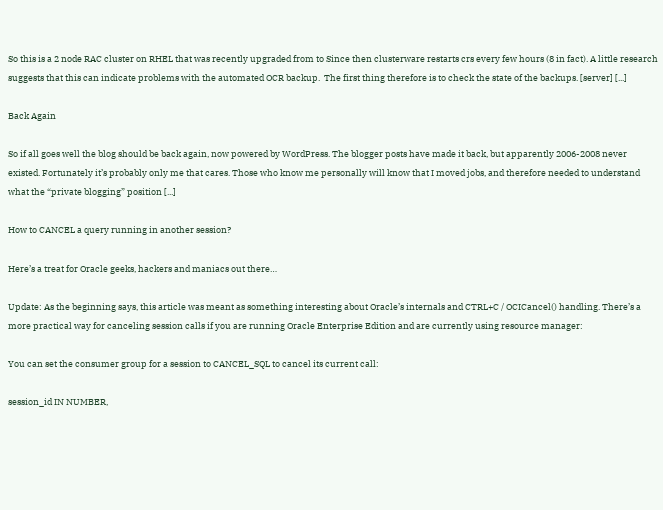So this is a 2 node RAC cluster on RHEL that was recently upgraded from to Since then clusterware restarts crs every few hours (8 in fact). A little research suggests that this can indicate problems with the automated OCR backup.  The first thing therefore is to check the state of the backups. [server] [...]

Back Again

So if all goes well the blog should be back again, now powered by WordPress. The blogger posts have made it back, but apparently 2006-2008 never existed. Fortunately it’s probably only me that cares. Those who know me personally will know that I moved jobs, and therefore needed to understand what the “private blogging” position [...]

How to CANCEL a query running in another session?

Here’s a treat for Oracle geeks, hackers and maniacs out there…

Update: As the beginning says, this article was meant as something interesting about Oracle’s internals and CTRL+C / OCICancel() handling. There’s a more practical way for canceling session calls if you are running Oracle Enterprise Edition and are currently using resource manager:

You can set the consumer group for a session to CANCEL_SQL to cancel its current call:

session_id IN NUMBER,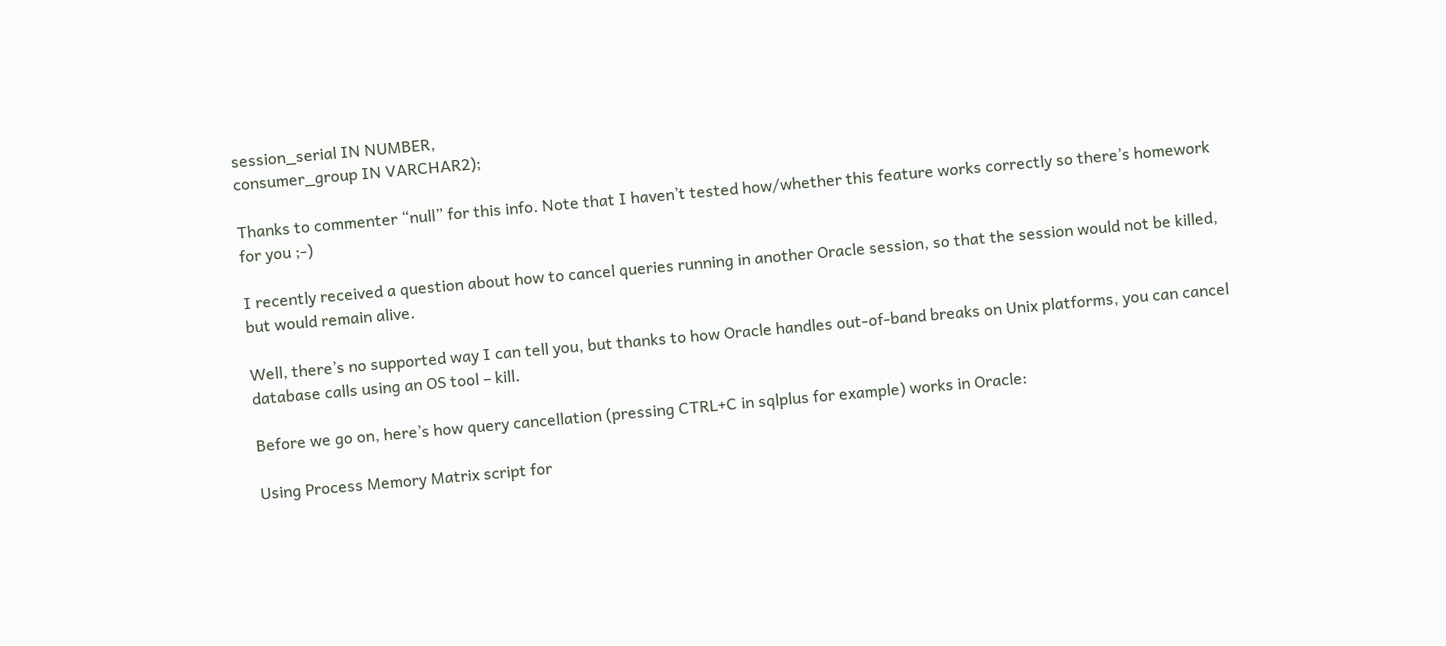session_serial IN NUMBER,
consumer_group IN VARCHAR2);

Thanks to commenter “null” for this info. Note that I haven’t tested how/whether this feature works correctly so there’s homework for you ;-)

I recently received a question about how to cancel queries running in another Oracle session, so that the session would not be killed, but would remain alive.

Well, there’s no supported way I can tell you, but thanks to how Oracle handles out-of-band breaks on Unix platforms, you can cancel database calls using an OS tool – kill.

Before we go on, here’s how query cancellation (pressing CTRL+C in sqlplus for example) works in Oracle:

Using Process Memory Matrix script for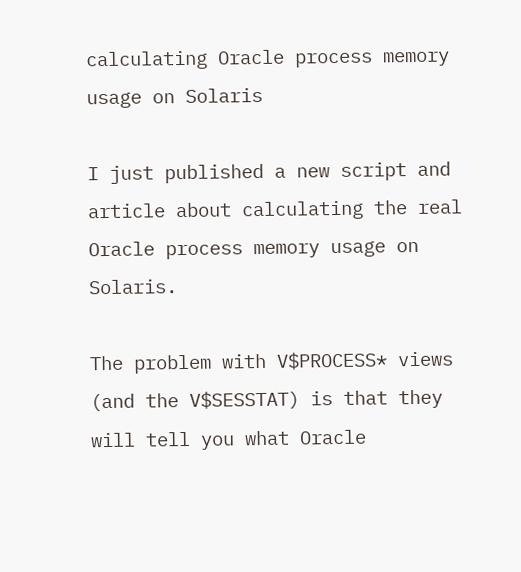calculating Oracle process memory usage on Solaris

I just published a new script and article about calculating the real Oracle process memory usage on Solaris.

The problem with V$PROCESS* views (and the V$SESSTAT) is that they will tell you what Oracle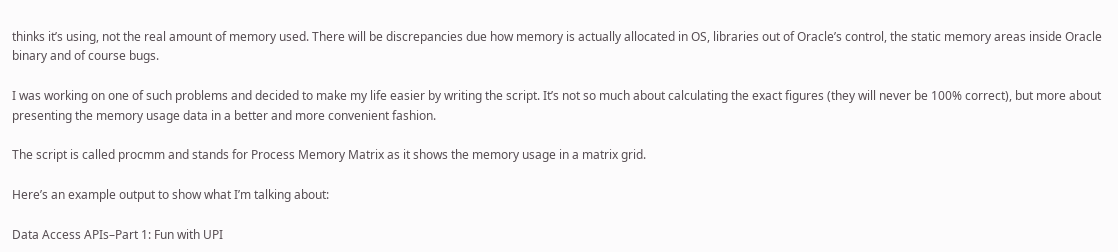thinks it’s using, not the real amount of memory used. There will be discrepancies due how memory is actually allocated in OS, libraries out of Oracle’s control, the static memory areas inside Oracle binary and of course bugs.

I was working on one of such problems and decided to make my life easier by writing the script. It’s not so much about calculating the exact figures (they will never be 100% correct), but more about presenting the memory usage data in a better and more convenient fashion.

The script is called procmm and stands for Process Memory Matrix as it shows the memory usage in a matrix grid.

Here’s an example output to show what I’m talking about:

Data Access APIs–Part 1: Fun with UPI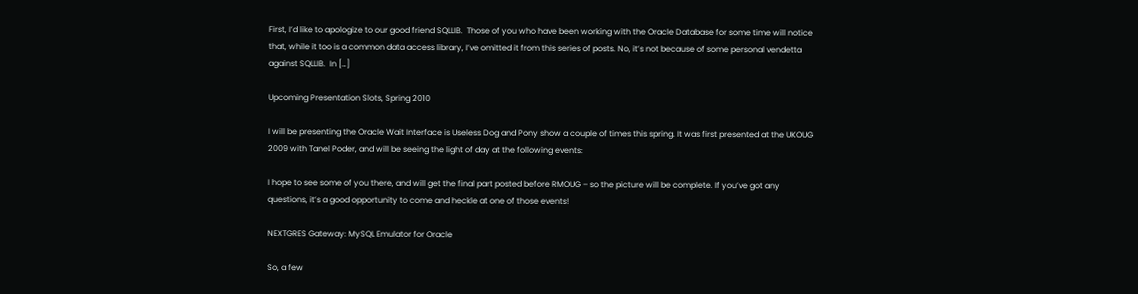First, I’d like to apologize to our good friend SQLLIB.  Those of you who have been working with the Oracle Database for some time will notice that, while it too is a common data access library, I’ve omitted it from this series of posts. No, it’s not because of some personal vendetta against SQLLIB.  In […]

Upcoming Presentation Slots, Spring 2010

I will be presenting the Oracle Wait Interface is Useless Dog and Pony show a couple of times this spring. It was first presented at the UKOUG 2009 with Tanel Poder, and will be seeing the light of day at the following events:

I hope to see some of you there, and will get the final part posted before RMOUG – so the picture will be complete. If you’ve got any questions, it’s a good opportunity to come and heckle at one of those events!

NEXTGRES Gateway: MySQL Emulator for Oracle

So, a few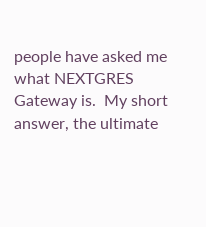people have asked me what NEXTGRES Gateway is.  My short answer, the ultimate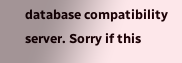database compatibility server. Sorry if this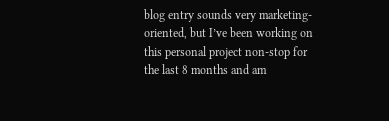blog entry sounds very marketing-oriented, but I’ve been working on this personal project non-stop for the last 8 months and am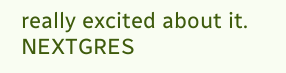really excited about it. NEXTGRES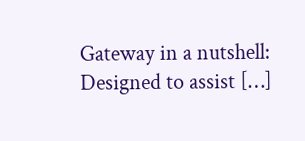Gateway in a nutshell: Designed to assist […]